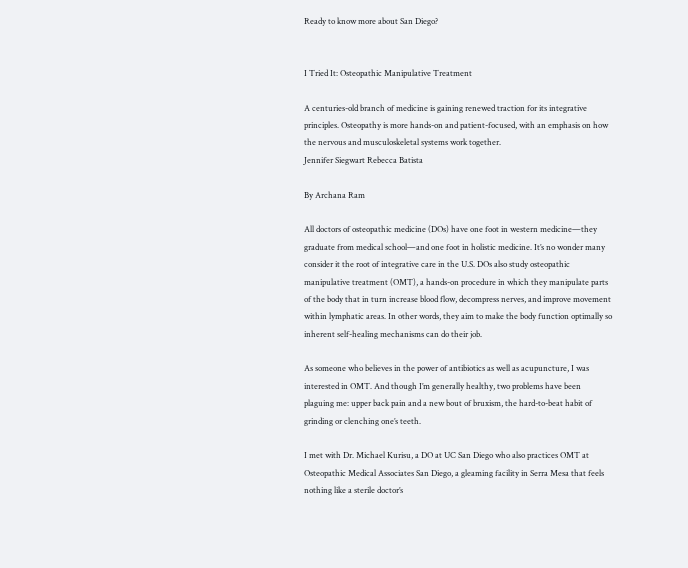Ready to know more about San Diego?


I Tried It: Osteopathic Manipulative Treatment

A centuries-old branch of medicine is gaining renewed traction for its integrative principles. Osteopathy is more hands-on and patient-focused, with an emphasis on how the nervous and musculoskeletal systems work together.
Jennifer Siegwart Rebecca Batista

By Archana Ram

All doctors of osteopathic medicine (DOs) have one foot in western medicine—they graduate from medical school—and one foot in holistic medicine. It’s no wonder many consider it the root of integrative care in the U.S. DOs also study osteopathic manipulative treatment (OMT), a hands-on procedure in which they manipulate parts of the body that in turn increase blood flow, decompress nerves, and improve movement within lymphatic areas. In other words, they aim to make the body function optimally so inherent self-healing mechanisms can do their job.

As someone who believes in the power of antibiotics as well as acupuncture, I was interested in OMT. And though I’m generally healthy, two problems have been plaguing me: upper back pain and a new bout of bruxism, the hard-to-beat habit of grinding or clenching one’s teeth.

I met with Dr. Michael Kurisu, a DO at UC San Diego who also practices OMT at Osteopathic Medical Associates San Diego, a gleaming facility in Serra Mesa that feels nothing like a sterile doctor’s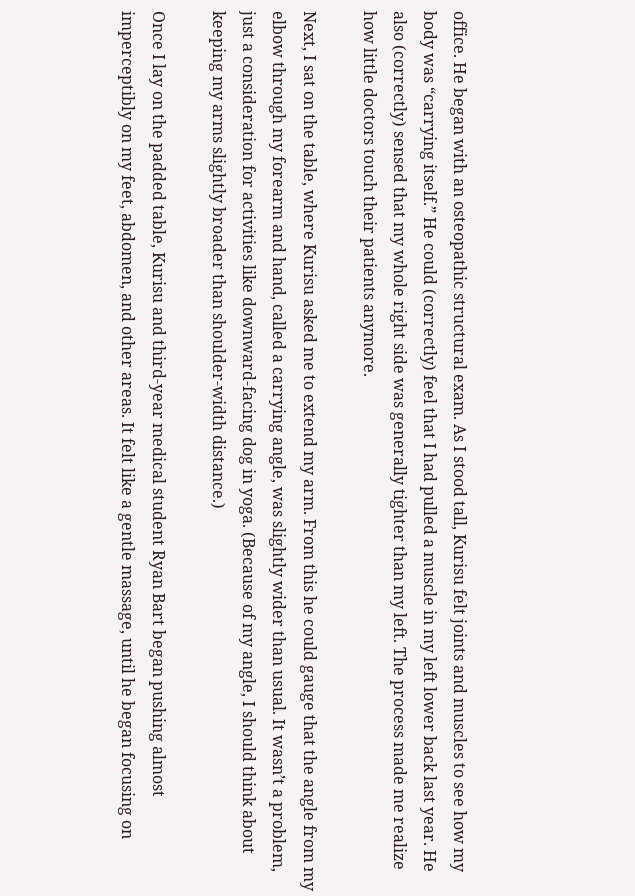office. He began with an osteopathic structural exam. As I stood tall, Kurisu felt joints and muscles to see how my body was “carrying itself.” He could (correctly) feel that I had pulled a muscle in my left lower back last year. He also (correctly) sensed that my whole right side was generally tighter than my left. The process made me realize how little doctors touch their patients anymore.

Next, I sat on the table, where Kurisu asked me to extend my arm. From this he could gauge that the angle from my elbow through my forearm and hand, called a carrying angle, was slightly wider than usual. It wasn’t a problem, just a consideration for activities like downward-facing dog in yoga. (Because of my angle, I should think about keeping my arms slightly broader than shoulder-width distance.)

Once I lay on the padded table, Kurisu and third-year medical student Ryan Bart began pushing almost imperceptibly on my feet, abdomen, and other areas. It felt like a gentle massage, until he began focusing on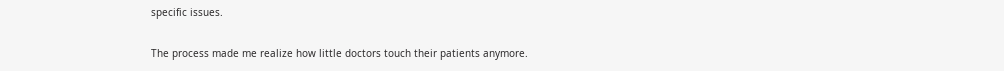specific issues.

The process made me realize how little doctors touch their patients anymore.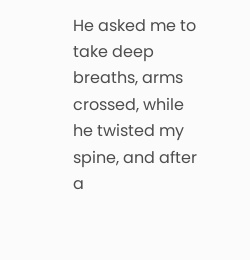He asked me to take deep breaths, arms crossed, while he twisted my spine, and after a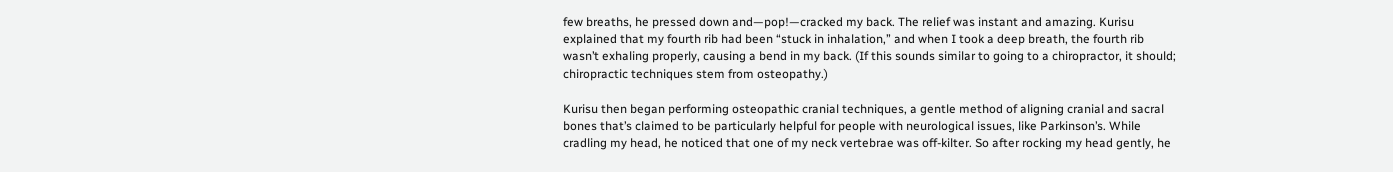few breaths, he pressed down and—pop!—cracked my back. The relief was instant and amazing. Kurisu explained that my fourth rib had been “stuck in inhalation,” and when I took a deep breath, the fourth rib wasn’t exhaling properly, causing a bend in my back. (If this sounds similar to going to a chiropractor, it should; chiropractic techniques stem from osteopathy.)

Kurisu then began performing osteopathic cranial techniques, a gentle method of aligning cranial and sacral bones that’s claimed to be particularly helpful for people with neurological issues, like Parkinson’s. While cradling my head, he noticed that one of my neck vertebrae was off-kilter. So after rocking my head gently, he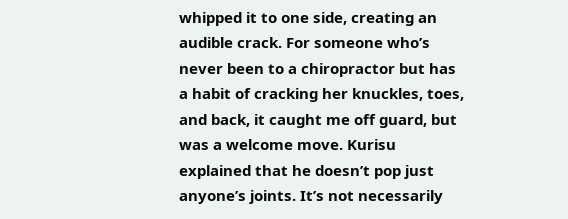whipped it to one side, creating an audible crack. For someone who’s never been to a chiropractor but has a habit of cracking her knuckles, toes, and back, it caught me off guard, but was a welcome move. Kurisu explained that he doesn’t pop just anyone’s joints. It’s not necessarily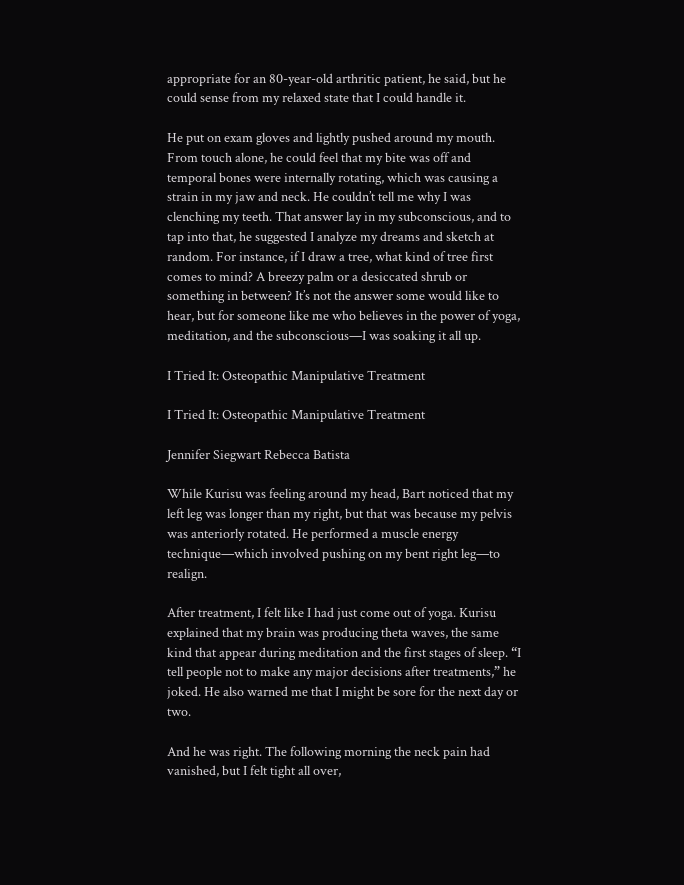appropriate for an 80-year-old arthritic patient, he said, but he could sense from my relaxed state that I could handle it.

He put on exam gloves and lightly pushed around my mouth. From touch alone, he could feel that my bite was off and temporal bones were internally rotating, which was causing a strain in my jaw and neck. He couldn’t tell me why I was clenching my teeth. That answer lay in my subconscious, and to tap into that, he suggested I analyze my dreams and sketch at random. For instance, if I draw a tree, what kind of tree first comes to mind? A breezy palm or a desiccated shrub or something in between? It’s not the answer some would like to hear, but for someone like me who believes in the power of yoga, meditation, and the subconscious—I was soaking it all up.

I Tried It: Osteopathic Manipulative Treatment

I Tried It: Osteopathic Manipulative Treatment

Jennifer Siegwart Rebecca Batista

While Kurisu was feeling around my head, Bart noticed that my left leg was longer than my right, but that was because my pelvis was anteriorly rotated. He performed a muscle energy technique—which involved pushing on my bent right leg—to realign.

After treatment, I felt like I had just come out of yoga. Kurisu explained that my brain was producing theta waves, the same kind that appear during meditation and the first stages of sleep. “I tell people not to make any major decisions after treatments,” he joked. He also warned me that I might be sore for the next day or two.

And he was right. The following morning the neck pain had vanished, but I felt tight all over,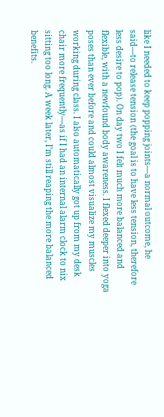like I needed to keep popping joints—a normal outcome, he said—to release tension (the goal is to have less tension, therefore less desire to pop). On day two I felt much more balanced and flexible, with a newfound body awareness. I flexed deeper into yoga poses than ever before and could almost visualize my muscles working during class. I also automatically got up from my desk chair more frequently—as if I had an internal alarm clock to nix sitting too long. A week later, I’m still reaping the more balanced benefits.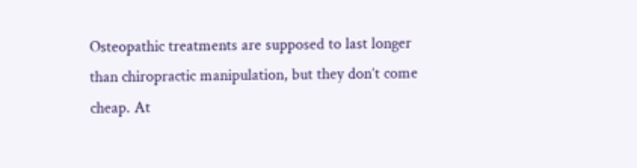Osteopathic treatments are supposed to last longer than chiropractic manipulation, but they don’t come cheap. At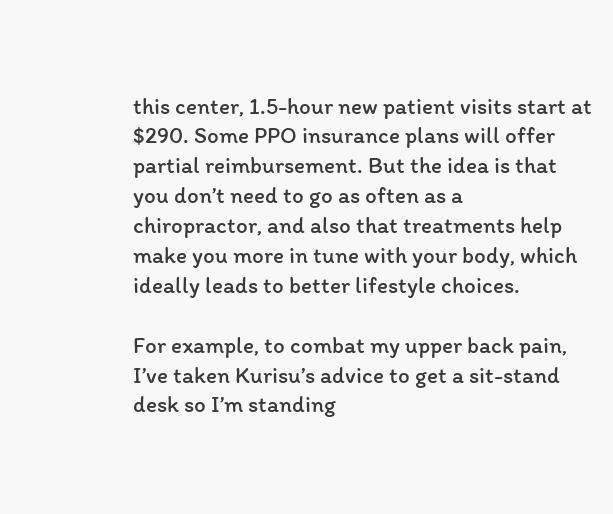this center, 1.5-hour new patient visits start at $290. Some PPO insurance plans will offer partial reimbursement. But the idea is that you don’t need to go as often as a chiropractor, and also that treatments help make you more in tune with your body, which ideally leads to better lifestyle choices.

For example, to combat my upper back pain, I’ve taken Kurisu’s advice to get a sit-stand desk so I’m standing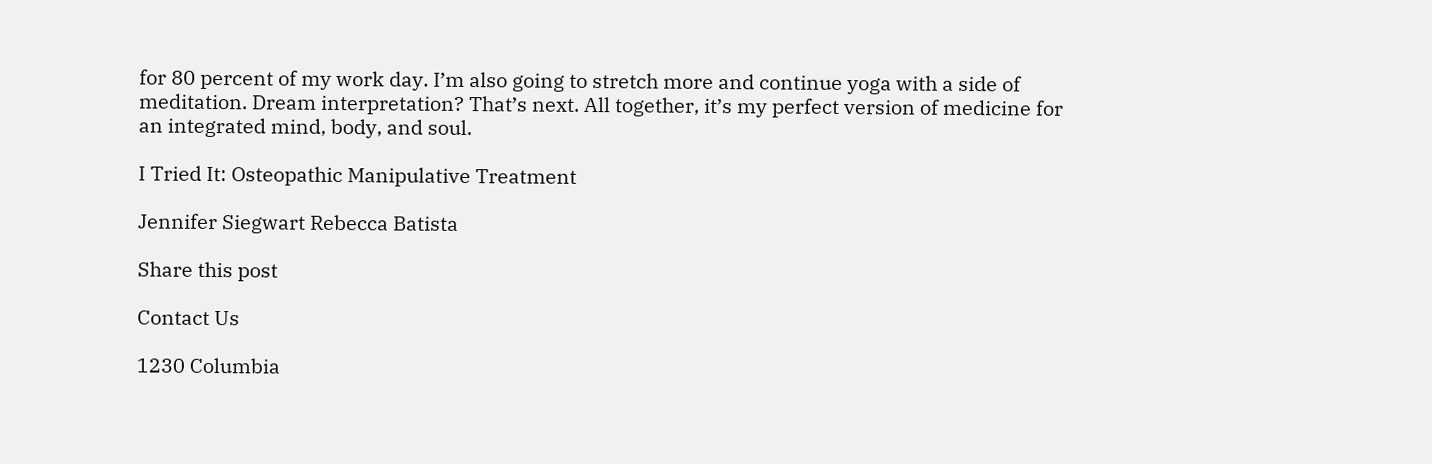for 80 percent of my work day. I’m also going to stretch more and continue yoga with a side of meditation. Dream interpretation? That’s next. All together, it’s my perfect version of medicine for an integrated mind, body, and soul.

I Tried It: Osteopathic Manipulative Treatment

Jennifer Siegwart Rebecca Batista

Share this post

Contact Us

1230 Columbia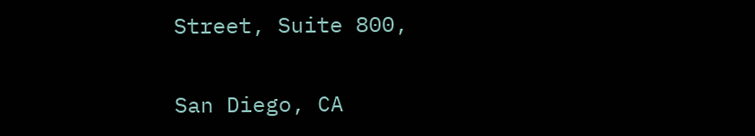Street, Suite 800,

San Diego, CA